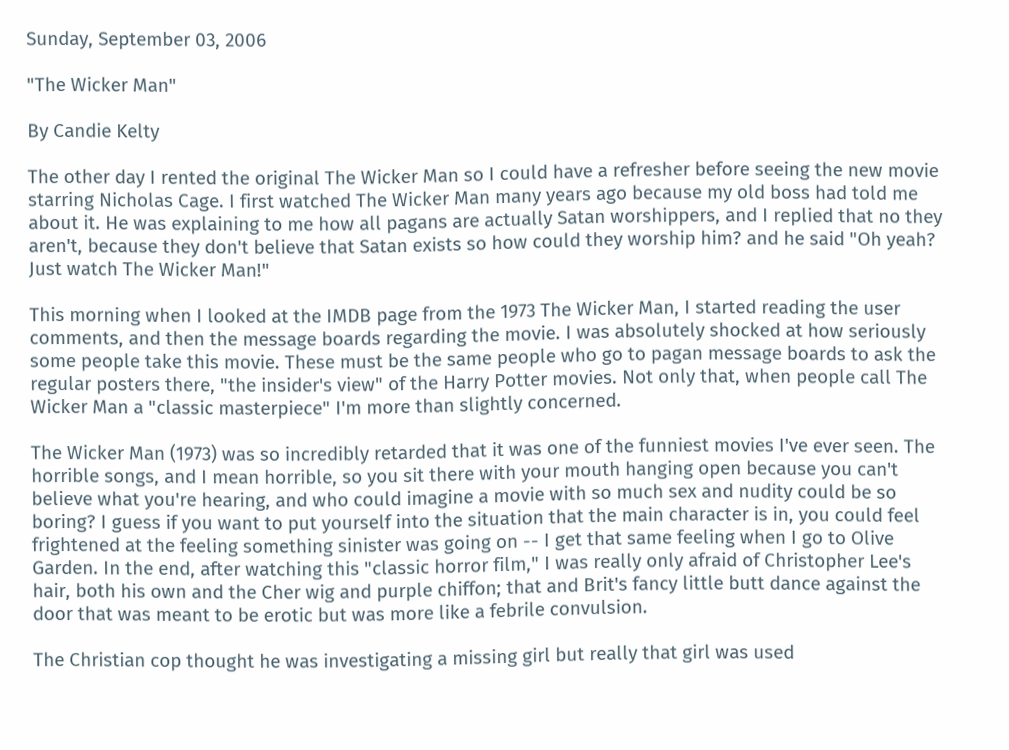Sunday, September 03, 2006

"The Wicker Man"

By Candie Kelty

The other day I rented the original The Wicker Man so I could have a refresher before seeing the new movie starring Nicholas Cage. I first watched The Wicker Man many years ago because my old boss had told me about it. He was explaining to me how all pagans are actually Satan worshippers, and I replied that no they aren't, because they don't believe that Satan exists so how could they worship him? and he said "Oh yeah? Just watch The Wicker Man!"

This morning when I looked at the IMDB page from the 1973 The Wicker Man, I started reading the user comments, and then the message boards regarding the movie. I was absolutely shocked at how seriously some people take this movie. These must be the same people who go to pagan message boards to ask the regular posters there, "the insider's view" of the Harry Potter movies. Not only that, when people call The Wicker Man a "classic masterpiece" I'm more than slightly concerned.

The Wicker Man (1973) was so incredibly retarded that it was one of the funniest movies I've ever seen. The horrible songs, and I mean horrible, so you sit there with your mouth hanging open because you can't believe what you're hearing, and who could imagine a movie with so much sex and nudity could be so boring? I guess if you want to put yourself into the situation that the main character is in, you could feel frightened at the feeling something sinister was going on -- I get that same feeling when I go to Olive Garden. In the end, after watching this "classic horror film," I was really only afraid of Christopher Lee's hair, both his own and the Cher wig and purple chiffon; that and Brit's fancy little butt dance against the door that was meant to be erotic but was more like a febrile convulsion.

The Christian cop thought he was investigating a missing girl but really that girl was used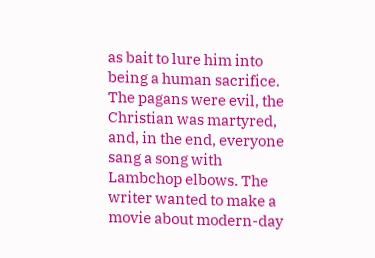as bait to lure him into being a human sacrifice. The pagans were evil, the Christian was martyred, and, in the end, everyone sang a song with Lambchop elbows. The writer wanted to make a movie about modern-day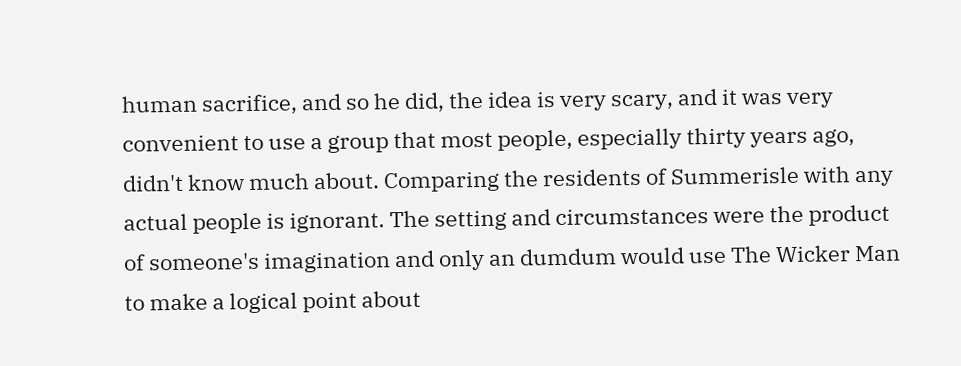human sacrifice, and so he did, the idea is very scary, and it was very convenient to use a group that most people, especially thirty years ago, didn't know much about. Comparing the residents of Summerisle with any actual people is ignorant. The setting and circumstances were the product of someone's imagination and only an dumdum would use The Wicker Man to make a logical point about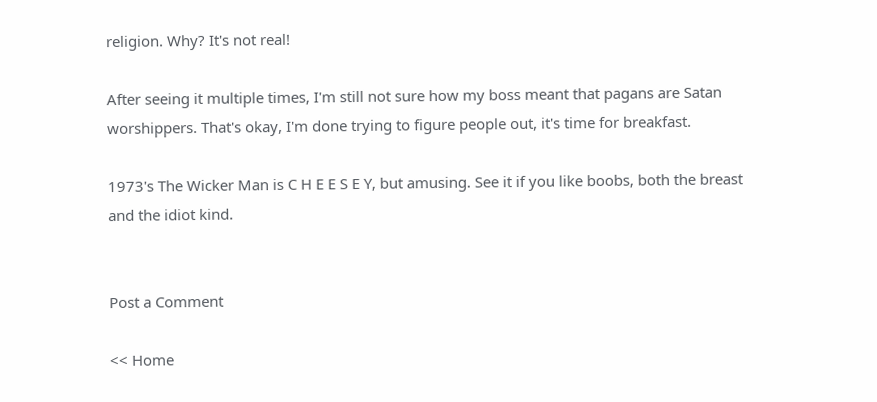religion. Why? It's not real!

After seeing it multiple times, I'm still not sure how my boss meant that pagans are Satan worshippers. That's okay, I'm done trying to figure people out, it's time for breakfast.

1973's The Wicker Man is C H E E S E Y, but amusing. See it if you like boobs, both the breast and the idiot kind.


Post a Comment

<< Home